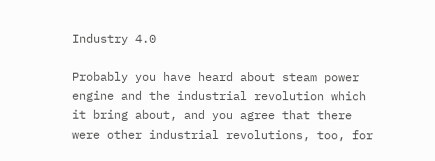Industry 4.0

Probably you have heard about steam power engine and the industrial revolution which it bring about, and you agree that there were other industrial revolutions, too, for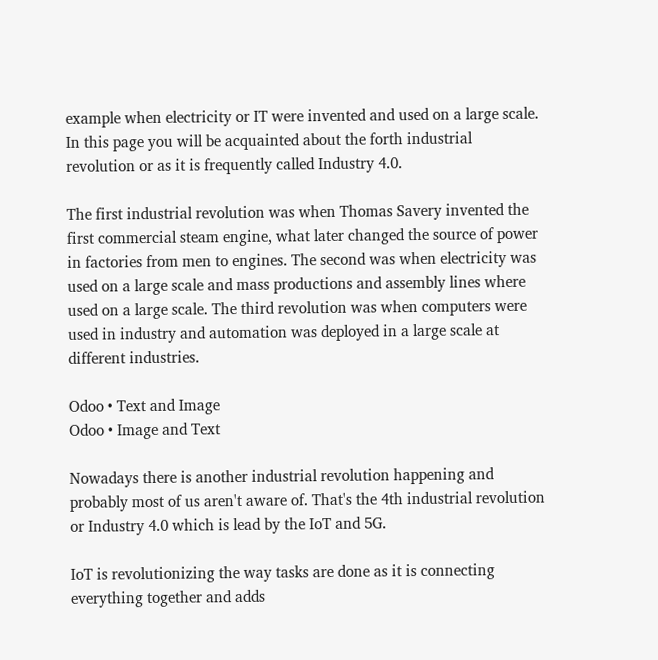example when electricity or IT were invented and used on a large scale. In this page you will be acquainted about the forth industrial revolution or as it is frequently called Industry 4.0.

The first industrial revolution was when Thomas Savery invented the first commercial steam engine, what later changed the source of power in factories from men to engines. The second was when electricity was used on a large scale and mass productions and assembly lines where used on a large scale. The third revolution was when computers were used in industry and automation was deployed in a large scale at different industries.

Odoo • Text and Image
Odoo • Image and Text

Nowadays there is another industrial revolution happening and probably most of us aren't aware of. That's the 4th industrial revolution or Industry 4.0 which is lead by the IoT and 5G.

IoT is revolutionizing the way tasks are done as it is connecting everything together and adds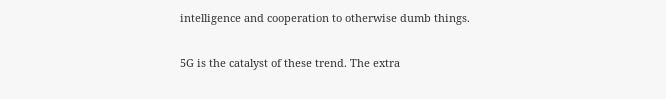intelligence and cooperation to otherwise dumb things.

5G is the catalyst of these trend. The extra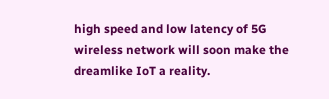high speed and low latency of 5G wireless network will soon make the dreamlike IoT a reality.